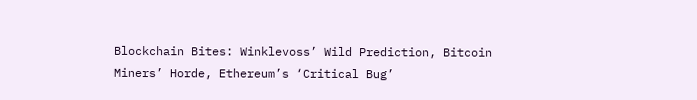Blockchain Bites: Winklevoss’ Wild Prediction, Bitcoin Miners’ Horde, Ethereum’s ‘Critical Bug’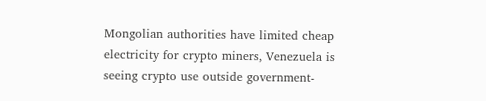Mongolian authorities have limited cheap electricity for crypto miners, Venezuela is seeing crypto use outside government-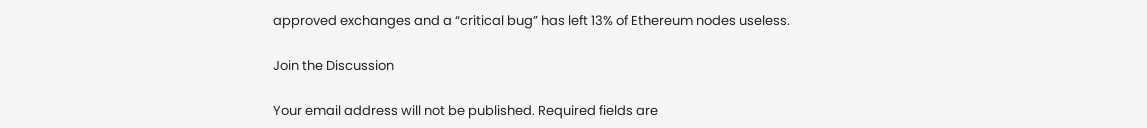approved exchanges and a “critical bug” has left 13% of Ethereum nodes useless.

Join the Discussion

Your email address will not be published. Required fields are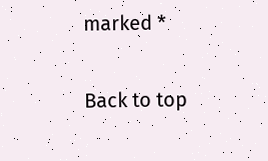marked *

Back to top